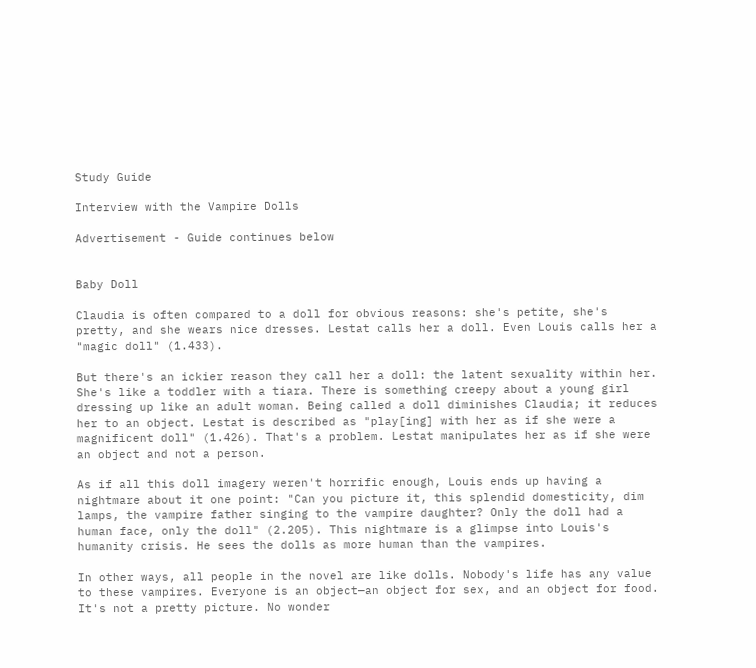Study Guide

Interview with the Vampire Dolls

Advertisement - Guide continues below


Baby Doll

Claudia is often compared to a doll for obvious reasons: she's petite, she's pretty, and she wears nice dresses. Lestat calls her a doll. Even Louis calls her a "magic doll" (1.433).

But there's an ickier reason they call her a doll: the latent sexuality within her. She's like a toddler with a tiara. There is something creepy about a young girl dressing up like an adult woman. Being called a doll diminishes Claudia; it reduces her to an object. Lestat is described as "play[ing] with her as if she were a magnificent doll" (1.426). That's a problem. Lestat manipulates her as if she were an object and not a person.

As if all this doll imagery weren't horrific enough, Louis ends up having a nightmare about it one point: "Can you picture it, this splendid domesticity, dim lamps, the vampire father singing to the vampire daughter? Only the doll had a human face, only the doll" (2.205). This nightmare is a glimpse into Louis's humanity crisis. He sees the dolls as more human than the vampires.

In other ways, all people in the novel are like dolls. Nobody's life has any value to these vampires. Everyone is an object—an object for sex, and an object for food. It's not a pretty picture. No wonder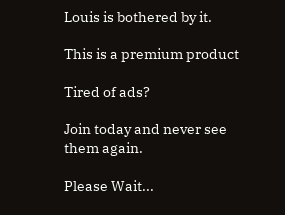Louis is bothered by it.

This is a premium product

Tired of ads?

Join today and never see them again.

Please Wait...